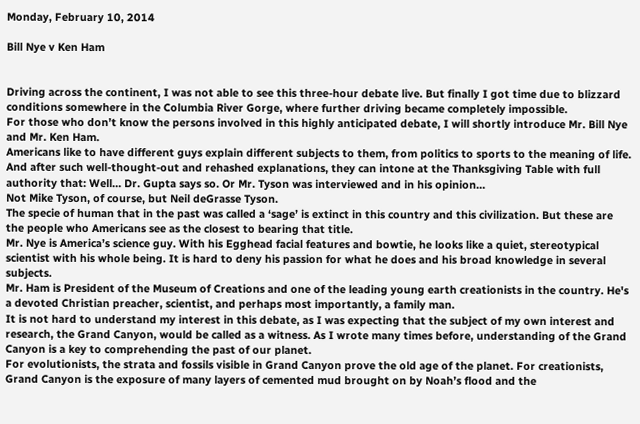Monday, February 10, 2014

Bill Nye v Ken Ham


Driving across the continent, I was not able to see this three-hour debate live. But finally I got time due to blizzard conditions somewhere in the Columbia River Gorge, where further driving became completely impossible.
For those who don’t know the persons involved in this highly anticipated debate, I will shortly introduce Mr. Bill Nye and Mr. Ken Ham.
Americans like to have different guys explain different subjects to them, from politics to sports to the meaning of life. And after such well-thought-out and rehashed explanations, they can intone at the Thanksgiving Table with full authority that: Well… Dr. Gupta says so. Or Mr. Tyson was interviewed and in his opinion…
Not Mike Tyson, of course, but Neil deGrasse Tyson.
The specie of human that in the past was called a ‘sage’ is extinct in this country and this civilization. But these are the people who Americans see as the closest to bearing that title.
Mr. Nye is America’s science guy. With his Egghead facial features and bowtie, he looks like a quiet, stereotypical scientist with his whole being. It is hard to deny his passion for what he does and his broad knowledge in several subjects.
Mr. Ham is President of the Museum of Creations and one of the leading young earth creationists in the country. He's a devoted Christian preacher, scientist, and perhaps most importantly, a family man.
It is not hard to understand my interest in this debate, as I was expecting that the subject of my own interest and research, the Grand Canyon, would be called as a witness. As I wrote many times before, understanding of the Grand Canyon is a key to comprehending the past of our planet.
For evolutionists, the strata and fossils visible in Grand Canyon prove the old age of the planet. For creationists, Grand Canyon is the exposure of many layers of cemented mud brought on by Noah’s flood and the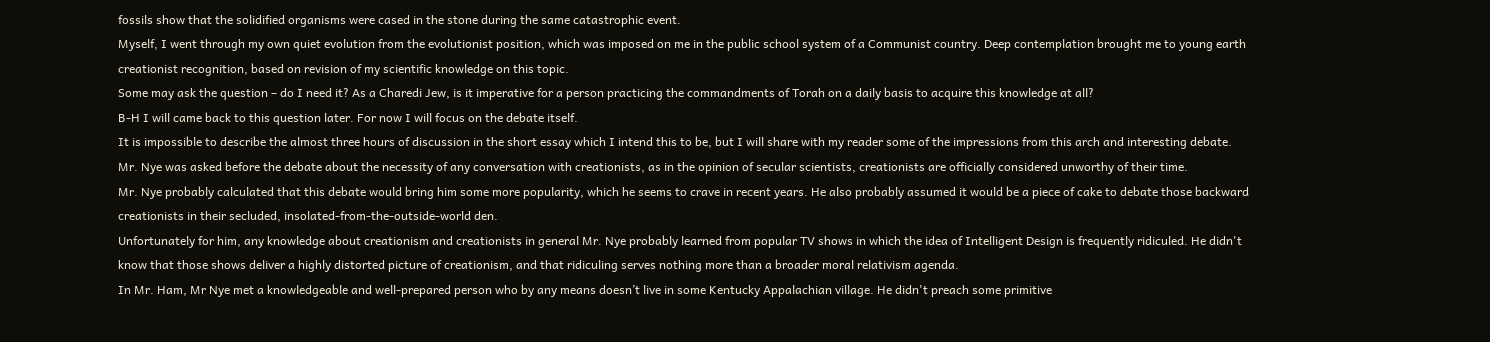fossils show that the solidified organisms were cased in the stone during the same catastrophic event.
Myself, I went through my own quiet evolution from the evolutionist position, which was imposed on me in the public school system of a Communist country. Deep contemplation brought me to young earth creationist recognition, based on revision of my scientific knowledge on this topic.
Some may ask the question – do I need it? As a Charedi Jew, is it imperative for a person practicing the commandments of Torah on a daily basis to acquire this knowledge at all?
B-H I will came back to this question later. For now I will focus on the debate itself.
It is impossible to describe the almost three hours of discussion in the short essay which I intend this to be, but I will share with my reader some of the impressions from this arch and interesting debate.
Mr. Nye was asked before the debate about the necessity of any conversation with creationists, as in the opinion of secular scientists, creationists are officially considered unworthy of their time.
Mr. Nye probably calculated that this debate would bring him some more popularity, which he seems to crave in recent years. He also probably assumed it would be a piece of cake to debate those backward creationists in their secluded, insolated-from-the-outside-world den.
Unfortunately for him, any knowledge about creationism and creationists in general Mr. Nye probably learned from popular TV shows in which the idea of Intelligent Design is frequently ridiculed. He didn't know that those shows deliver a highly distorted picture of creationism, and that ridiculing serves nothing more than a broader moral relativism agenda.
In Mr. Ham, Mr Nye met a knowledgeable and well-prepared person who by any means doesn’t live in some Kentucky Appalachian village. He didn't preach some primitive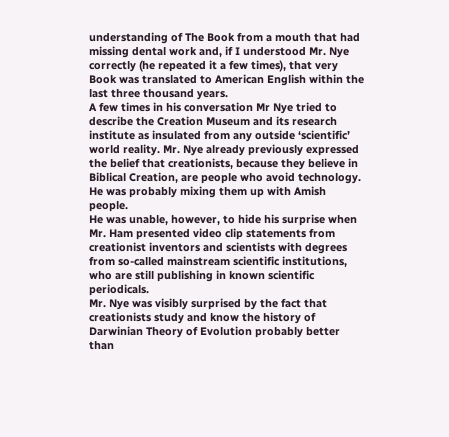understanding of The Book from a mouth that had missing dental work and, if I understood Mr. Nye correctly (he repeated it a few times), that very Book was translated to American English within the last three thousand years.
A few times in his conversation Mr Nye tried to describe the Creation Museum and its research institute as insulated from any outside ‘scientific’ world reality. Mr. Nye already previously expressed the belief that creationists, because they believe in Biblical Creation, are people who avoid technology. He was probably mixing them up with Amish people.
He was unable, however, to hide his surprise when Mr. Ham presented video clip statements from creationist inventors and scientists with degrees from so-called mainstream scientific institutions, who are still publishing in known scientific periodicals.
Mr. Nye was visibly surprised by the fact that creationists study and know the history of Darwinian Theory of Evolution probably better than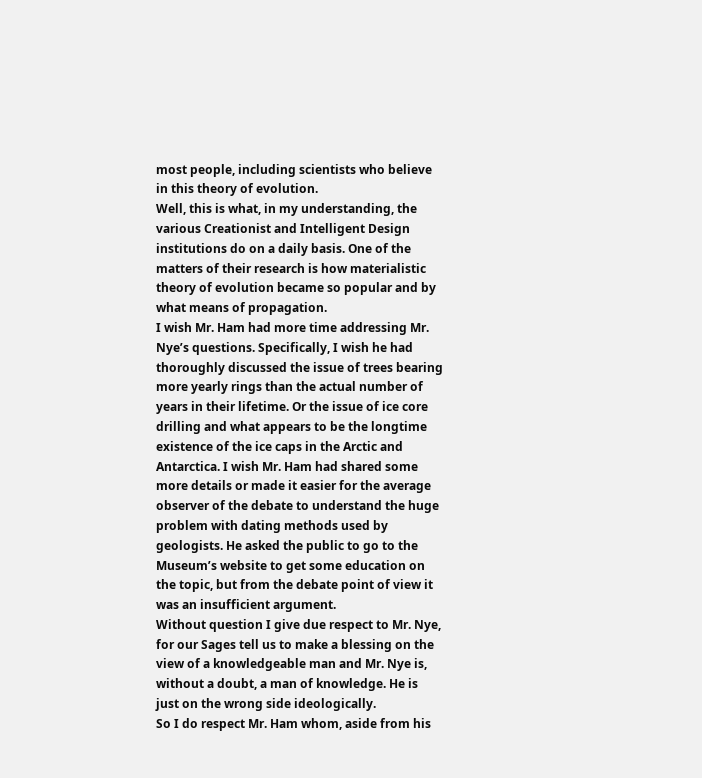most people, including scientists who believe in this theory of evolution.
Well, this is what, in my understanding, the various Creationist and Intelligent Design institutions do on a daily basis. One of the matters of their research is how materialistic theory of evolution became so popular and by what means of propagation.
I wish Mr. Ham had more time addressing Mr. Nye’s questions. Specifically, I wish he had thoroughly discussed the issue of trees bearing more yearly rings than the actual number of years in their lifetime. Or the issue of ice core drilling and what appears to be the longtime existence of the ice caps in the Arctic and Antarctica. I wish Mr. Ham had shared some more details or made it easier for the average observer of the debate to understand the huge problem with dating methods used by geologists. He asked the public to go to the Museum’s website to get some education on the topic, but from the debate point of view it was an insufficient argument.
Without question I give due respect to Mr. Nye, for our Sages tell us to make a blessing on the view of a knowledgeable man and Mr. Nye is, without a doubt, a man of knowledge. He is just on the wrong side ideologically.
So I do respect Mr. Ham whom, aside from his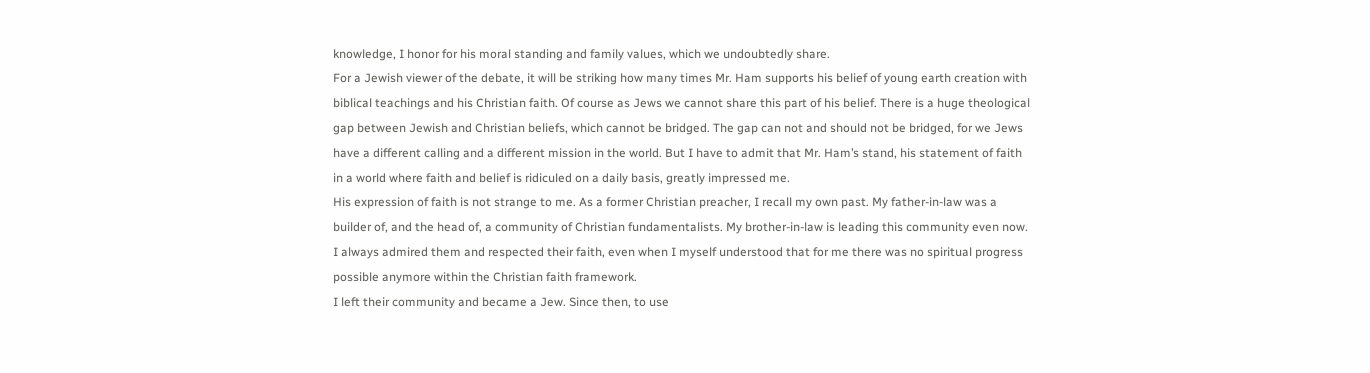knowledge, I honor for his moral standing and family values, which we undoubtedly share.
For a Jewish viewer of the debate, it will be striking how many times Mr. Ham supports his belief of young earth creation with biblical teachings and his Christian faith. Of course as Jews we cannot share this part of his belief. There is a huge theological gap between Jewish and Christian beliefs, which cannot be bridged. The gap can not and should not be bridged, for we Jews have a different calling and a different mission in the world. But I have to admit that Mr. Ham’s stand, his statement of faith in a world where faith and belief is ridiculed on a daily basis, greatly impressed me.
His expression of faith is not strange to me. As a former Christian preacher, I recall my own past. My father-in-law was a builder of, and the head of, a community of Christian fundamentalists. My brother-in-law is leading this community even now. I always admired them and respected their faith, even when I myself understood that for me there was no spiritual progress possible anymore within the Christian faith framework.
I left their community and became a Jew. Since then, to use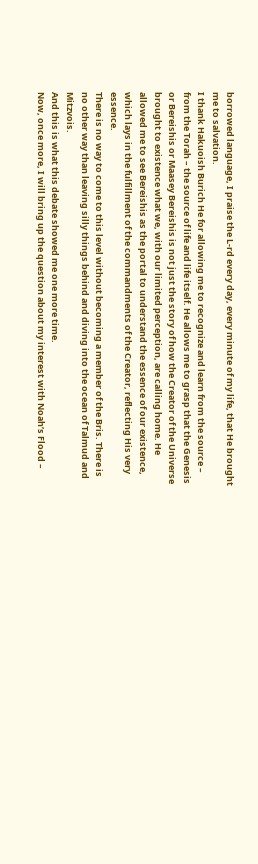borrowed language, I praise the L-rd every day, every minute of my life, that He brought me to salvation.
I thank Hakuoish Burich He for allowing me to recognize and learn from the source – from the Torah – the source of life and life itself. He allows me to grasp that the Genesis or Bereishis or Maasey Bereishis is not just the story of how the Creator of the Universe brought to existence what we, with our limited perception, are calling home. He allowed me to see Bereishis as the portal to understand the essence of our existence, which lays in the fulfillment of the commandments of the Creator, reflecting His very essence.
There is no way to come to this level without becoming a member of the Bris. There is no other way than leaving silly things behind and diving into the ocean of Talmud and Mitzvois.
And this is what this debate showed me one more time.
Now, once more, I will bring up the question about my interest with Noah’s Flood –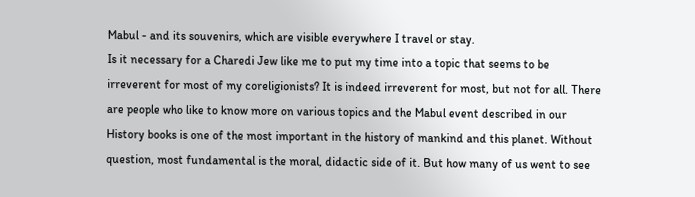Mabul - and its souvenirs, which are visible everywhere I travel or stay.
Is it necessary for a Charedi Jew like me to put my time into a topic that seems to be irreverent for most of my coreligionists? It is indeed irreverent for most, but not for all. There are people who like to know more on various topics and the Mabul event described in our History books is one of the most important in the history of mankind and this planet. Without question, most fundamental is the moral, didactic side of it. But how many of us went to see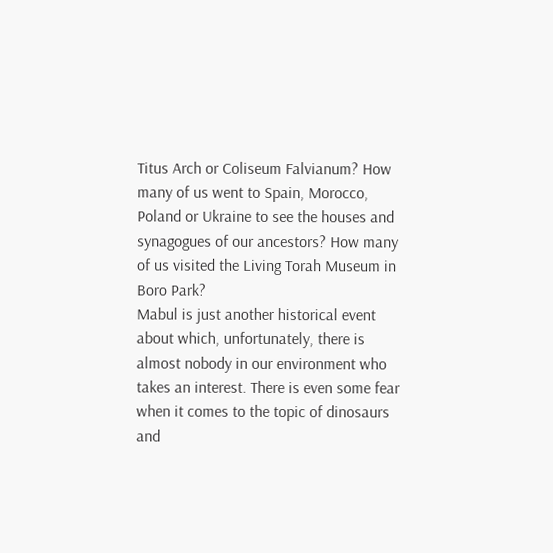Titus Arch or Coliseum Falvianum? How many of us went to Spain, Morocco, Poland or Ukraine to see the houses and synagogues of our ancestors? How many of us visited the Living Torah Museum in Boro Park?
Mabul is just another historical event about which, unfortunately, there is almost nobody in our environment who takes an interest. There is even some fear when it comes to the topic of dinosaurs and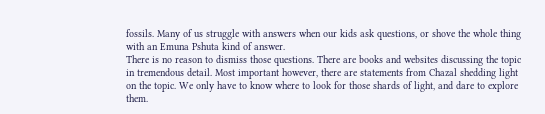fossils. Many of us struggle with answers when our kids ask questions, or shove the whole thing with an Emuna Pshuta kind of answer.
There is no reason to dismiss those questions. There are books and websites discussing the topic in tremendous detail. Most important however, there are statements from Chazal shedding light on the topic. We only have to know where to look for those shards of light, and dare to explore them.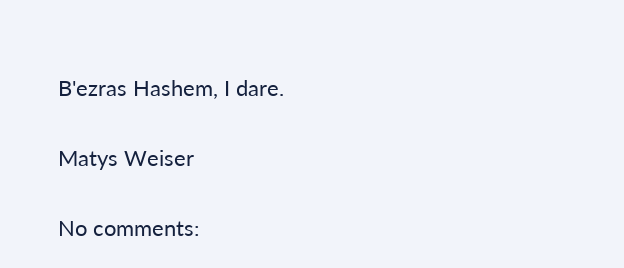B'ezras Hashem, I dare.

Matys Weiser

No comments: